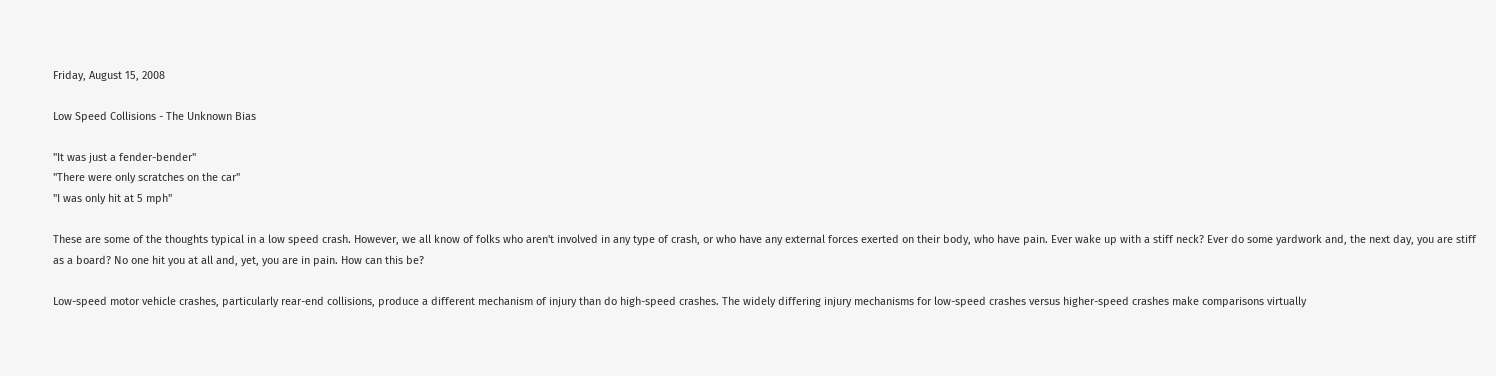Friday, August 15, 2008

Low Speed Collisions - The Unknown Bias

"It was just a fender-bender"
"There were only scratches on the car"
"I was only hit at 5 mph"

These are some of the thoughts typical in a low speed crash. However, we all know of folks who aren't involved in any type of crash, or who have any external forces exerted on their body, who have pain. Ever wake up with a stiff neck? Ever do some yardwork and, the next day, you are stiff as a board? No one hit you at all and, yet, you are in pain. How can this be?

Low-speed motor vehicle crashes, particularly rear-end collisions, produce a different mechanism of injury than do high-speed crashes. The widely differing injury mechanisms for low-speed crashes versus higher-speed crashes make comparisons virtually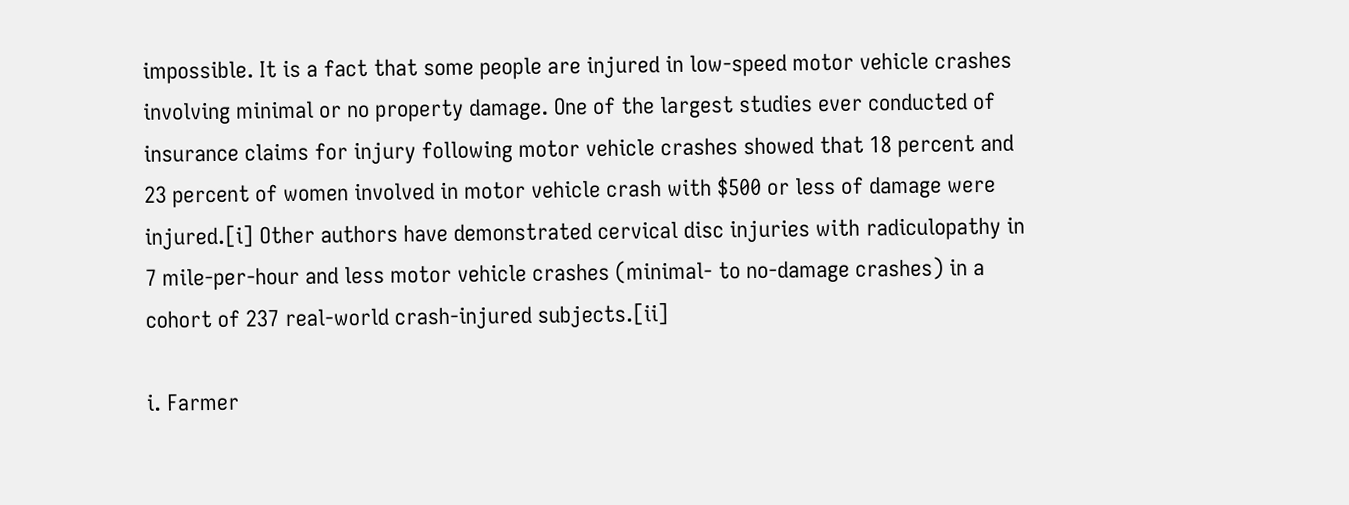impossible. It is a fact that some people are injured in low-speed motor vehicle crashes involving minimal or no property damage. One of the largest studies ever conducted of insurance claims for injury following motor vehicle crashes showed that 18 percent and 23 percent of women involved in motor vehicle crash with $500 or less of damage were injured.[i] Other authors have demonstrated cervical disc injuries with radiculopathy in 7 mile-per-hour and less motor vehicle crashes (minimal- to no-damage crashes) in a cohort of 237 real-world crash-injured subjects.[ii]

i. Farmer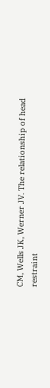CM, Wells JK, Werner JV. The relationship of head restraint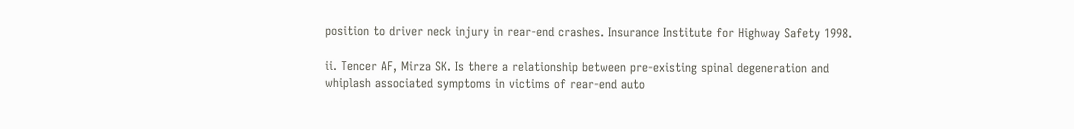position to driver neck injury in rear-end crashes. Insurance Institute for Highway Safety 1998.

ii. Tencer AF, Mirza SK. Is there a relationship between pre-existing spinal degeneration and whiplash associated symptoms in victims of rear-end auto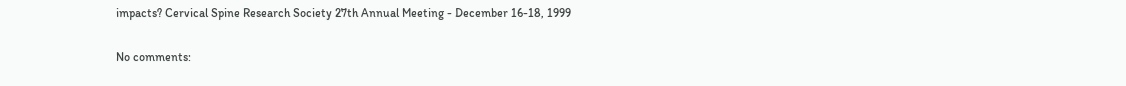impacts? Cervical Spine Research Society 27th Annual Meeting - December 16-18, 1999

No comments: